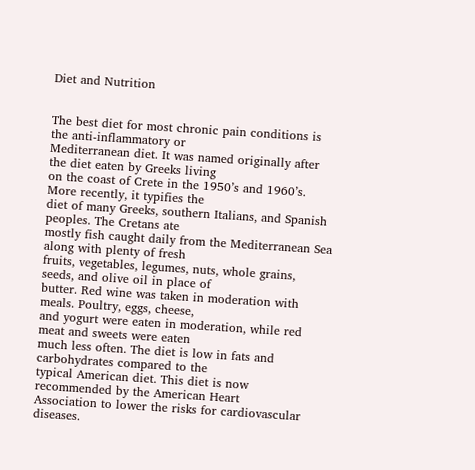Diet and Nutrition


The best diet for most chronic pain conditions is the anti-inflammatory or
Mediterranean diet. It was named originally after the diet eaten by Greeks living
on the coast of Crete in the 1950’s and 1960’s. More recently, it typifies the
diet of many Greeks, southern Italians, and Spanish peoples. The Cretans ate
mostly fish caught daily from the Mediterranean Sea along with plenty of fresh
fruits, vegetables, legumes, nuts, whole grains, seeds, and olive oil in place of
butter. Red wine was taken in moderation with meals. Poultry, eggs, cheese,
and yogurt were eaten in moderation, while red meat and sweets were eaten
much less often. The diet is low in fats and carbohydrates compared to the
typical American diet. This diet is now recommended by the American Heart
Association to lower the risks for cardiovascular diseases.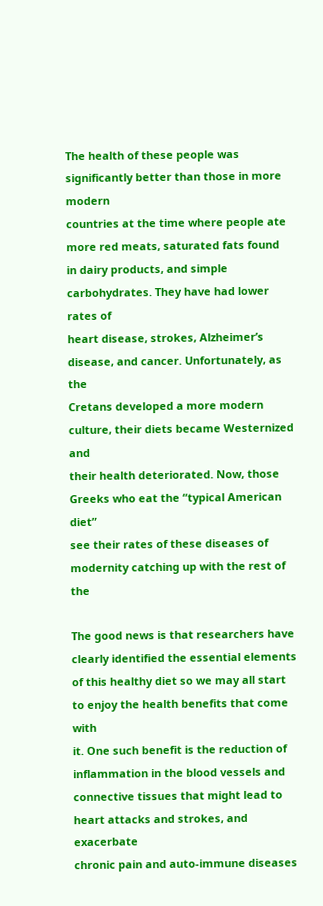The health of these people was significantly better than those in more modern
countries at the time where people ate more red meats, saturated fats found
in dairy products, and simple carbohydrates. They have had lower rates of
heart disease, strokes, Alzheimer’s disease, and cancer. Unfortunately, as the
Cretans developed a more modern culture, their diets became Westernized and
their health deteriorated. Now, those Greeks who eat the “typical American diet”
see their rates of these diseases of modernity catching up with the rest of the

The good news is that researchers have clearly identified the essential elements
of this healthy diet so we may all start to enjoy the health benefits that come with
it. One such benefit is the reduction of inflammation in the blood vessels and
connective tissues that might lead to heart attacks and strokes, and exacerbate
chronic pain and auto-immune diseases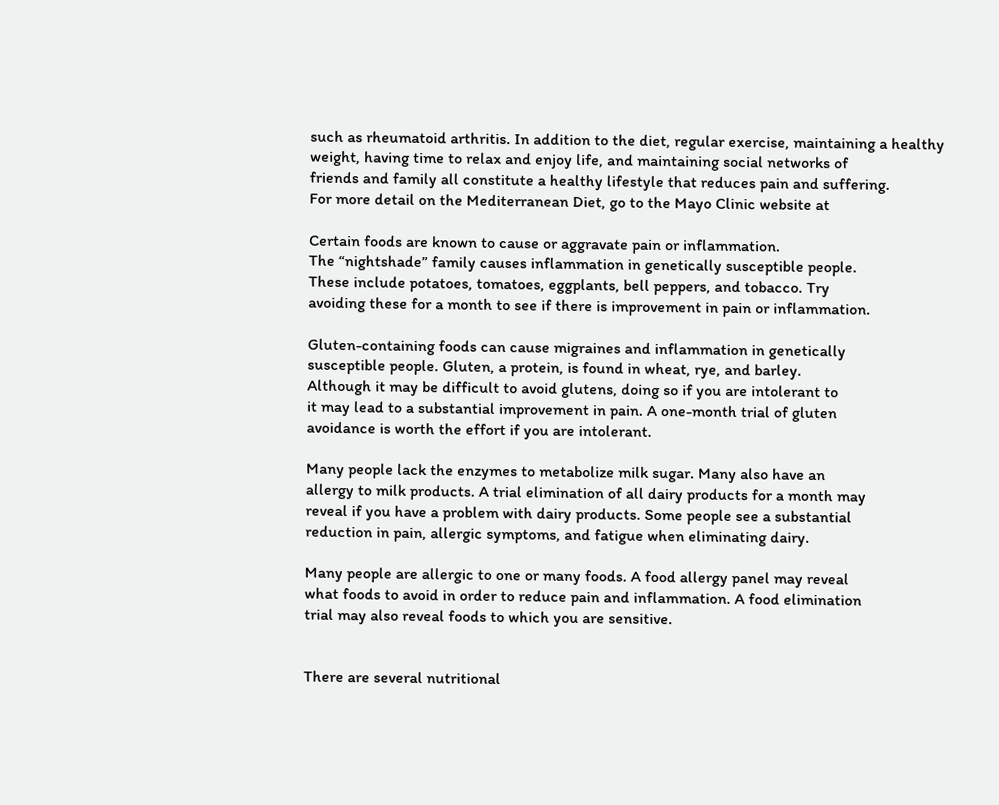such as rheumatoid arthritis. In addition to the diet, regular exercise, maintaining a healthy
weight, having time to relax and enjoy life, and maintaining social networks of
friends and family all constitute a healthy lifestyle that reduces pain and suffering.
For more detail on the Mediterranean Diet, go to the Mayo Clinic website at

Certain foods are known to cause or aggravate pain or inflammation.
The “nightshade” family causes inflammation in genetically susceptible people.
These include potatoes, tomatoes, eggplants, bell peppers, and tobacco. Try
avoiding these for a month to see if there is improvement in pain or inflammation.

Gluten-containing foods can cause migraines and inflammation in genetically
susceptible people. Gluten, a protein, is found in wheat, rye, and barley.
Although it may be difficult to avoid glutens, doing so if you are intolerant to
it may lead to a substantial improvement in pain. A one-month trial of gluten
avoidance is worth the effort if you are intolerant.

Many people lack the enzymes to metabolize milk sugar. Many also have an
allergy to milk products. A trial elimination of all dairy products for a month may
reveal if you have a problem with dairy products. Some people see a substantial
reduction in pain, allergic symptoms, and fatigue when eliminating dairy.

Many people are allergic to one or many foods. A food allergy panel may reveal
what foods to avoid in order to reduce pain and inflammation. A food elimination
trial may also reveal foods to which you are sensitive.


There are several nutritional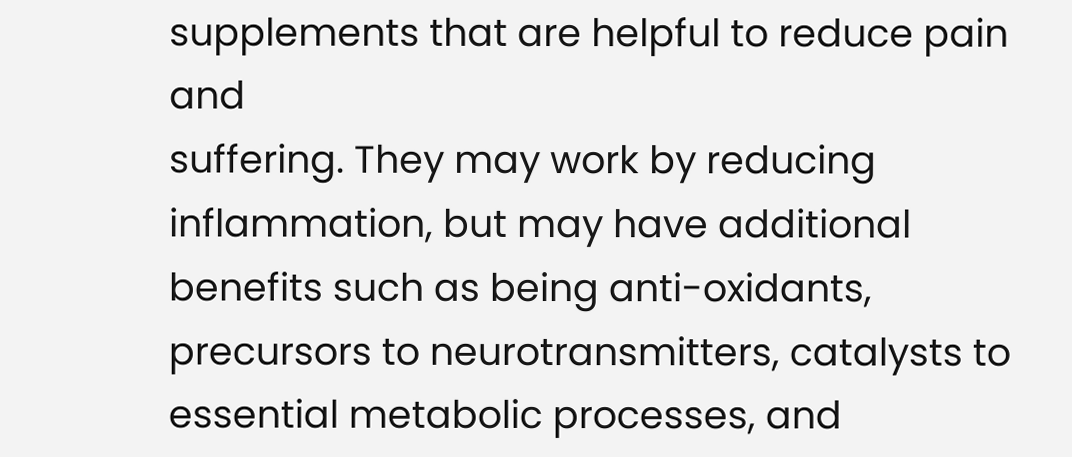supplements that are helpful to reduce pain and
suffering. They may work by reducing inflammation, but may have additional
benefits such as being anti-oxidants, precursors to neurotransmitters, catalysts to
essential metabolic processes, and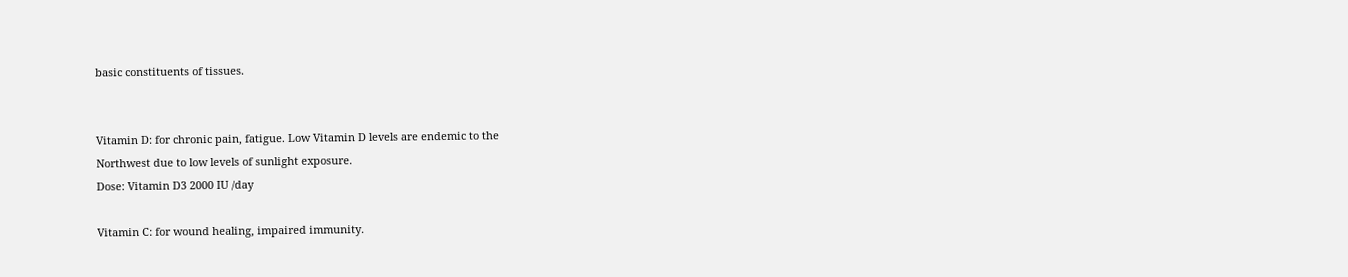basic constituents of tissues.


Vitamin D: for chronic pain, fatigue. Low Vitamin D levels are endemic to the
Northwest due to low levels of sunlight exposure.
Dose: Vitamin D3 2000 IU /day

Vitamin C: for wound healing, impaired immunity.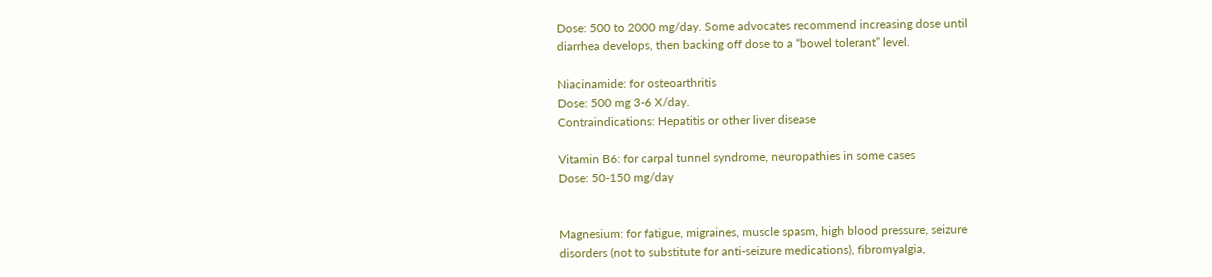Dose: 500 to 2000 mg/day. Some advocates recommend increasing dose until
diarrhea develops, then backing off dose to a “bowel tolerant” level.

Niacinamide: for osteoarthritis
Dose: 500 mg 3-6 X/day.
Contraindications: Hepatitis or other liver disease

Vitamin B6: for carpal tunnel syndrome, neuropathies in some cases
Dose: 50-150 mg/day


Magnesium: for fatigue, migraines, muscle spasm, high blood pressure, seizure
disorders (not to substitute for anti-seizure medications), fibromyalgia,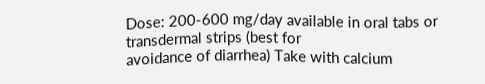Dose: 200-600 mg/day available in oral tabs or transdermal strips (best for
avoidance of diarrhea) Take with calcium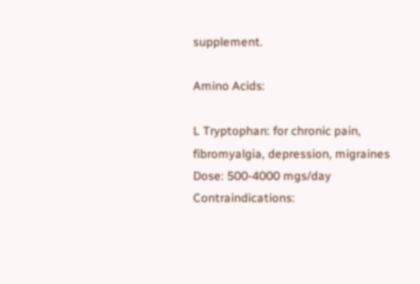supplement.

Amino Acids:

L Tryptophan: for chronic pain, fibromyalgia, depression, migraines
Dose: 500-4000 mgs/day
Contraindications: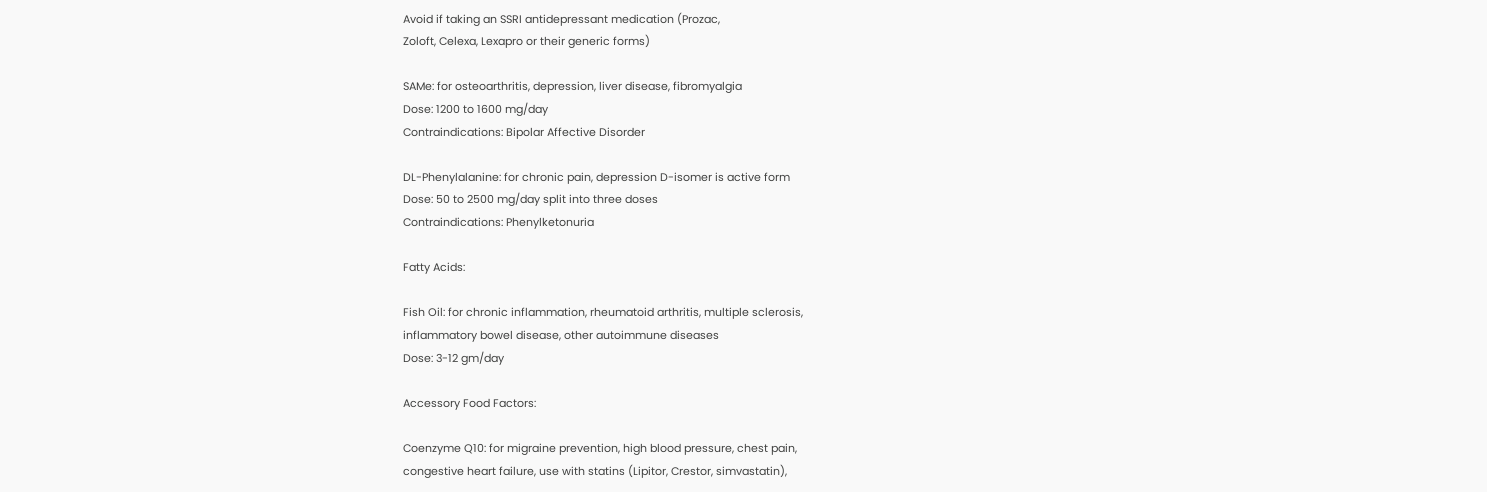Avoid if taking an SSRI antidepressant medication (Prozac,
Zoloft, Celexa, Lexapro or their generic forms)

SAMe: for osteoarthritis, depression, liver disease, fibromyalgia
Dose: 1200 to 1600 mg/day
Contraindications: Bipolar Affective Disorder

DL-Phenylalanine: for chronic pain, depression D-isomer is active form
Dose: 50 to 2500 mg/day split into three doses
Contraindications: Phenylketonuria

Fatty Acids:

Fish Oil: for chronic inflammation, rheumatoid arthritis, multiple sclerosis,
inflammatory bowel disease, other autoimmune diseases
Dose: 3-12 gm/day

Accessory Food Factors:

Coenzyme Q10: for migraine prevention, high blood pressure, chest pain,
congestive heart failure, use with statins (Lipitor, Crestor, simvastatin),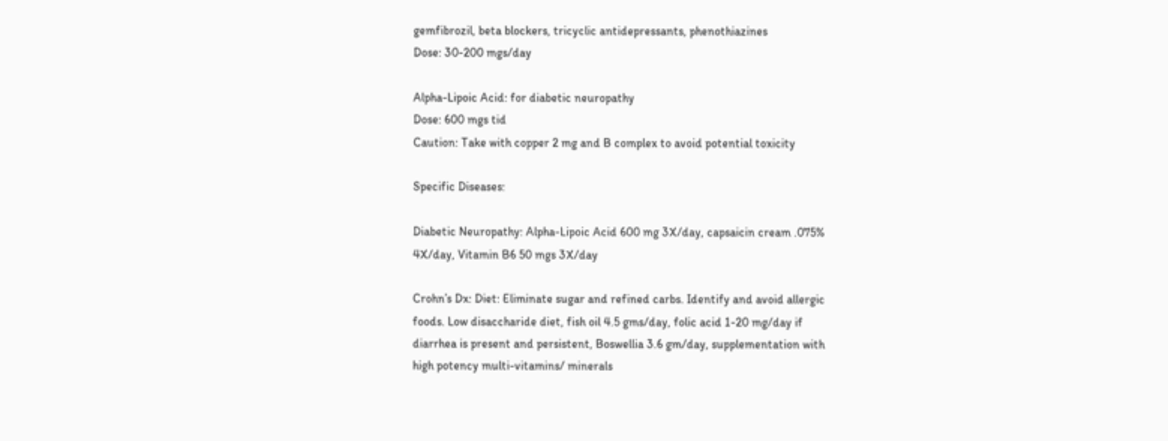gemfibrozil, beta blockers, tricyclic antidepressants, phenothiazines
Dose: 30-200 mgs/day

Alpha-Lipoic Acid: for diabetic neuropathy
Dose: 600 mgs tid
Caution: Take with copper 2 mg and B complex to avoid potential toxicity

Specific Diseases:

Diabetic Neuropathy: Alpha-Lipoic Acid 600 mg 3X/day, capsaicin cream .075%
4X/day, Vitamin B6 50 mgs 3X/day

Crohn’s Dx: Diet: Eliminate sugar and refined carbs. Identify and avoid allergic
foods. Low disaccharide diet, fish oil 4.5 gms/day, folic acid 1-20 mg/day if
diarrhea is present and persistent, Boswellia 3.6 gm/day, supplementation with
high potency multi-vitamins/ minerals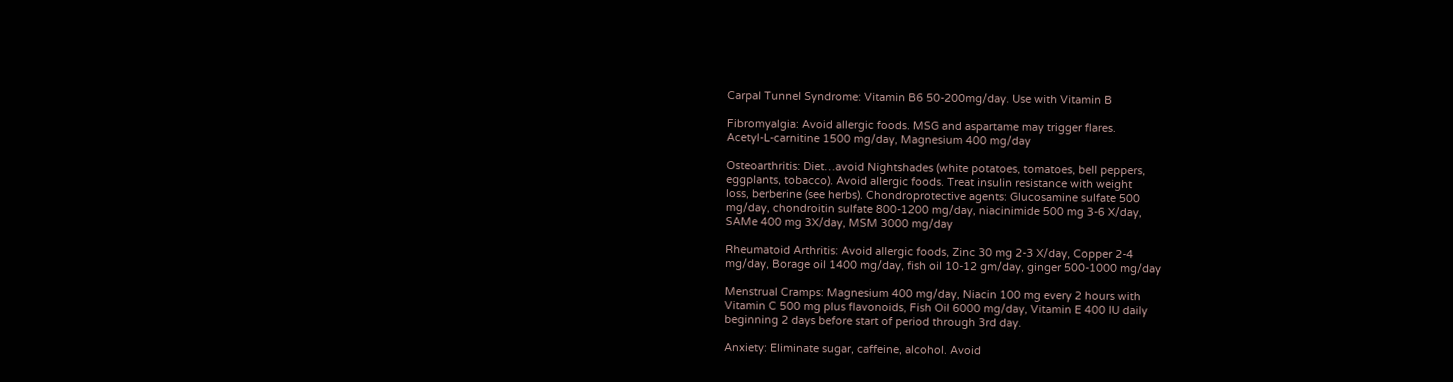Carpal Tunnel Syndrome: Vitamin B6 50-200mg/day. Use with Vitamin B

Fibromyalgia: Avoid allergic foods. MSG and aspartame may trigger flares.
Acetyl-L-carnitine 1500 mg/day, Magnesium 400 mg/day

Osteoarthritis: Diet…avoid Nightshades (white potatoes, tomatoes, bell peppers,
eggplants, tobacco). Avoid allergic foods. Treat insulin resistance with weight
loss, berberine (see herbs). Chondroprotective agents: Glucosamine sulfate 500
mg/day, chondroitin sulfate 800-1200 mg/day, niacinimide 500 mg 3-6 X/day,
SAMe 400 mg 3X/day, MSM 3000 mg/day

Rheumatoid Arthritis: Avoid allergic foods, Zinc 30 mg 2-3 X/day, Copper 2-4
mg/day, Borage oil 1400 mg/day, fish oil 10-12 gm/day, ginger 500-1000 mg/day

Menstrual Cramps: Magnesium 400 mg/day, Niacin 100 mg every 2 hours with
Vitamin C 500 mg plus flavonoids, Fish Oil 6000 mg/day, Vitamin E 400 IU daily
beginning 2 days before start of period through 3rd day.

Anxiety: Eliminate sugar, caffeine, alcohol. Avoid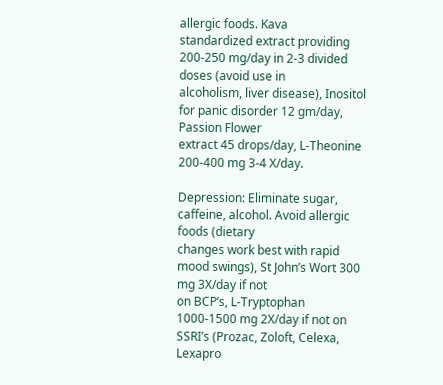allergic foods. Kava
standardized extract providing 200-250 mg/day in 2-3 divided doses (avoid use in
alcoholism, liver disease), Inositol for panic disorder 12 gm/day, Passion Flower
extract 45 drops/day, L-Theonine 200-400 mg 3-4 X/day.

Depression: Eliminate sugar, caffeine, alcohol. Avoid allergic foods (dietary
changes work best with rapid mood swings), St John’s Wort 300 mg 3X/day if not
on BCP’s, L-Tryptophan 1000-1500 mg 2X/day if not on SSRI’s (Prozac, Zoloft, Celexa, Lexapro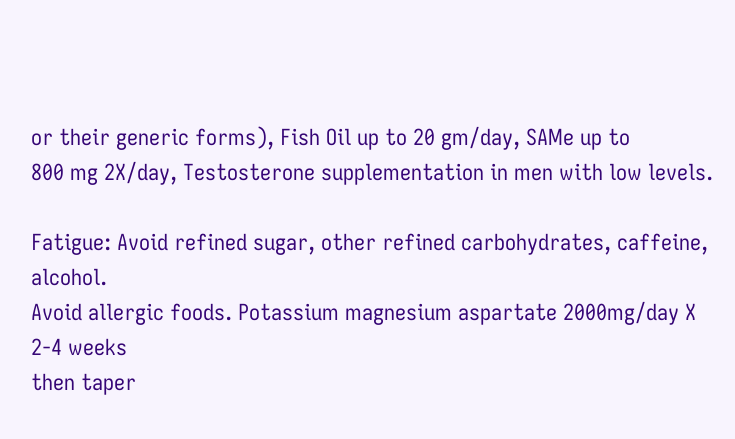or their generic forms), Fish Oil up to 20 gm/day, SAMe up to
800 mg 2X/day, Testosterone supplementation in men with low levels.

Fatigue: Avoid refined sugar, other refined carbohydrates, caffeine, alcohol.
Avoid allergic foods. Potassium magnesium aspartate 2000mg/day X 2-4 weeks
then taper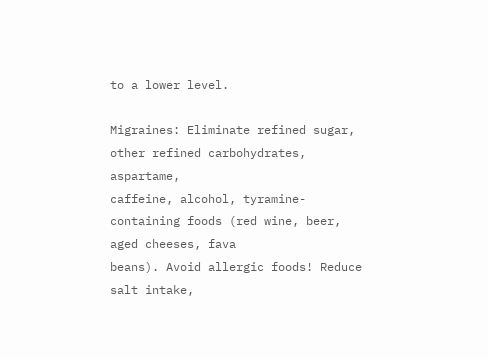to a lower level.

Migraines: Eliminate refined sugar, other refined carbohydrates, aspartame,
caffeine, alcohol, tyramine-containing foods (red wine, beer, aged cheeses, fava
beans). Avoid allergic foods! Reduce salt intake,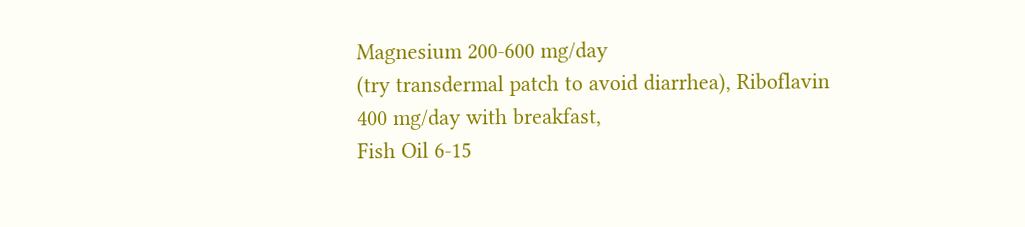Magnesium 200-600 mg/day
(try transdermal patch to avoid diarrhea), Riboflavin 400 mg/day with breakfast,
Fish Oil 6-15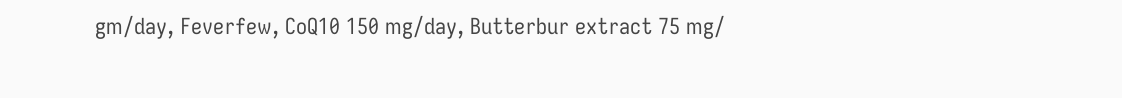gm/day, Feverfew, CoQ10 150 mg/day, Butterbur extract 75 mg/